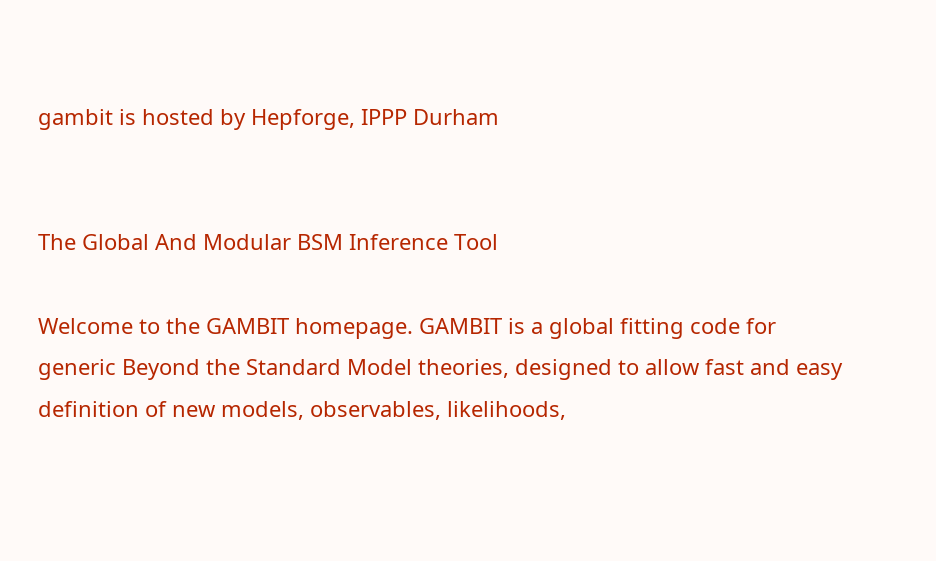gambit is hosted by Hepforge, IPPP Durham


The Global And Modular BSM Inference Tool

Welcome to the GAMBIT homepage. GAMBIT is a global fitting code for generic Beyond the Standard Model theories, designed to allow fast and easy definition of new models, observables, likelihoods,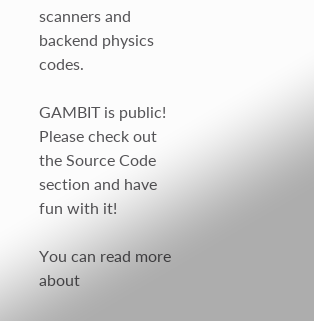scanners and backend physics codes.

GAMBIT is public! Please check out the Source Code section and have fun with it!

You can read more about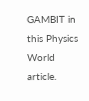GAMBIT in this Physics World article.